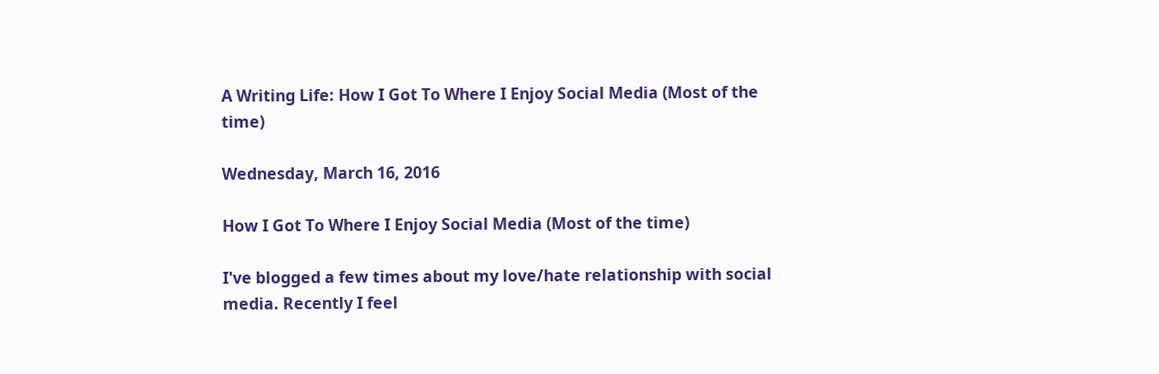A Writing Life: How I Got To Where I Enjoy Social Media (Most of the time)

Wednesday, March 16, 2016

How I Got To Where I Enjoy Social Media (Most of the time)

I've blogged a few times about my love/hate relationship with social media. Recently I feel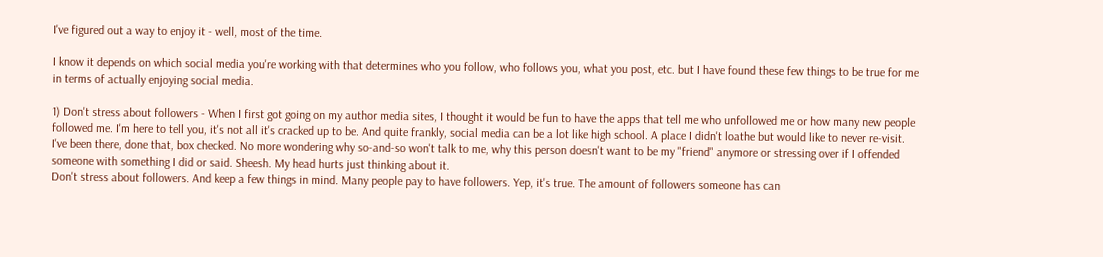I've figured out a way to enjoy it - well, most of the time.

I know it depends on which social media you're working with that determines who you follow, who follows you, what you post, etc. but I have found these few things to be true for me in terms of actually enjoying social media.

1) Don't stress about followers - When I first got going on my author media sites, I thought it would be fun to have the apps that tell me who unfollowed me or how many new people followed me. I'm here to tell you, it's not all it's cracked up to be. And quite frankly, social media can be a lot like high school. A place I didn't loathe but would like to never re-visit. I've been there, done that, box checked. No more wondering why so-and-so won't talk to me, why this person doesn't want to be my "friend" anymore or stressing over if I offended someone with something I did or said. Sheesh. My head hurts just thinking about it.
Don't stress about followers. And keep a few things in mind. Many people pay to have followers. Yep, it's true. The amount of followers someone has can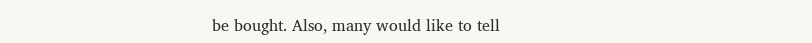be bought. Also, many would like to tell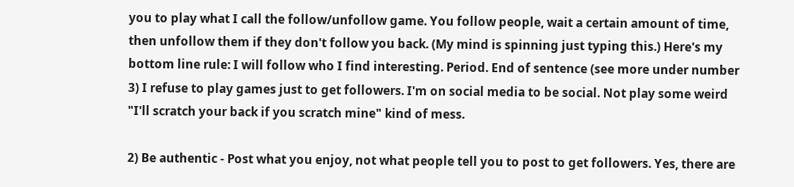you to play what I call the follow/unfollow game. You follow people, wait a certain amount of time, then unfollow them if they don't follow you back. (My mind is spinning just typing this.) Here's my bottom line rule: I will follow who I find interesting. Period. End of sentence (see more under number 3) I refuse to play games just to get followers. I'm on social media to be social. Not play some weird "I'll scratch your back if you scratch mine" kind of mess.

2) Be authentic - Post what you enjoy, not what people tell you to post to get followers. Yes, there are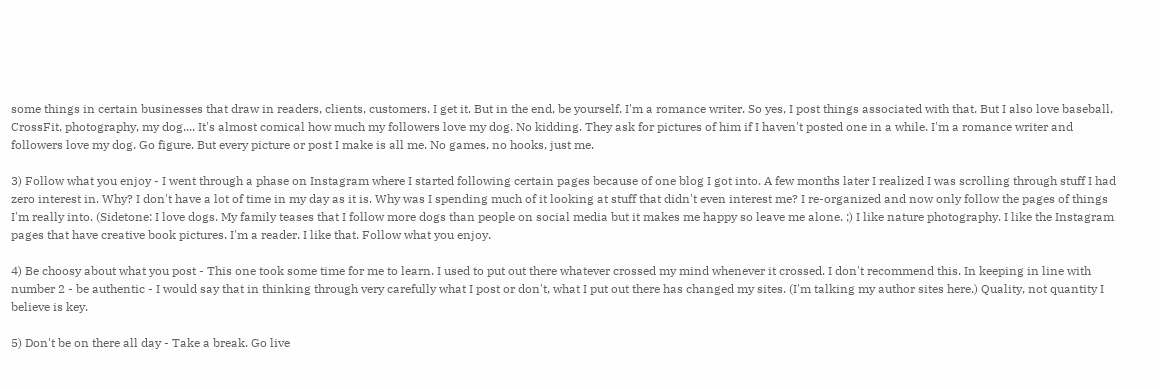some things in certain businesses that draw in readers, clients, customers. I get it. But in the end, be yourself. I'm a romance writer. So yes, I post things associated with that. But I also love baseball, CrossFit, photography, my dog.... It's almost comical how much my followers love my dog. No kidding. They ask for pictures of him if I haven't posted one in a while. I'm a romance writer and followers love my dog. Go figure. But every picture or post I make is all me. No games, no hooks, just me.

3) Follow what you enjoy - I went through a phase on Instagram where I started following certain pages because of one blog I got into. A few months later I realized I was scrolling through stuff I had zero interest in. Why? I don't have a lot of time in my day as it is. Why was I spending much of it looking at stuff that didn't even interest me? I re-organized and now only follow the pages of things I'm really into. (Sidetone: I love dogs. My family teases that I follow more dogs than people on social media but it makes me happy so leave me alone. ;) I like nature photography. I like the Instagram pages that have creative book pictures. I'm a reader. I like that. Follow what you enjoy.

4) Be choosy about what you post - This one took some time for me to learn. I used to put out there whatever crossed my mind whenever it crossed. I don't recommend this. In keeping in line with number 2 - be authentic - I would say that in thinking through very carefully what I post or don't, what I put out there has changed my sites. (I'm talking my author sites here.) Quality, not quantity I believe is key.

5) Don't be on there all day - Take a break. Go live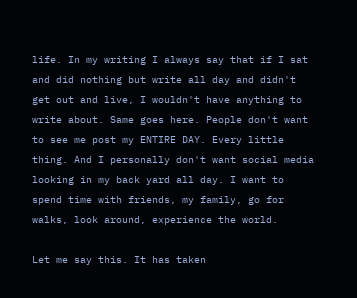life. In my writing I always say that if I sat and did nothing but write all day and didn't get out and live, I wouldn't have anything to write about. Same goes here. People don't want to see me post my ENTIRE DAY. Every little thing. And I personally don't want social media looking in my back yard all day. I want to spend time with friends, my family, go for walks, look around, experience the world.

Let me say this. It has taken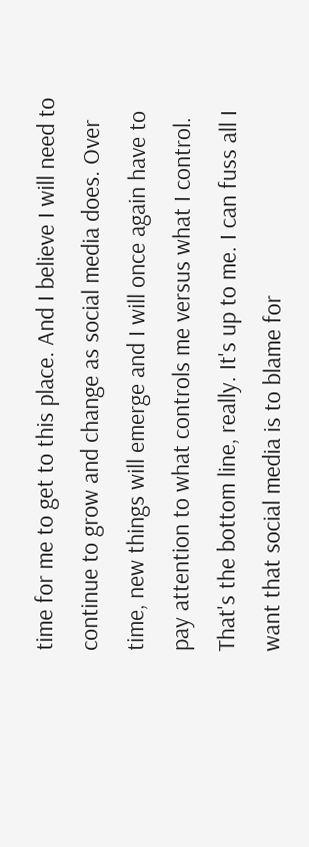time for me to get to this place. And I believe I will need to continue to grow and change as social media does. Over time, new things will emerge and I will once again have to pay attention to what controls me versus what I control. That's the bottom line, really. It's up to me. I can fuss all I want that social media is to blame for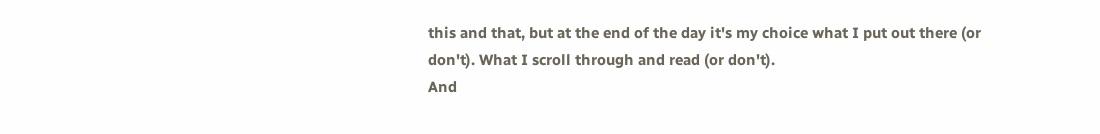this and that, but at the end of the day it's my choice what I put out there (or don't). What I scroll through and read (or don't).
And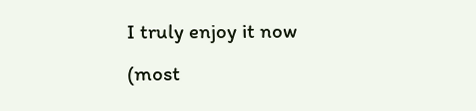I truly enjoy it now (most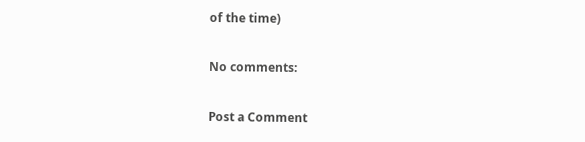of the time)

No comments:

Post a Comment